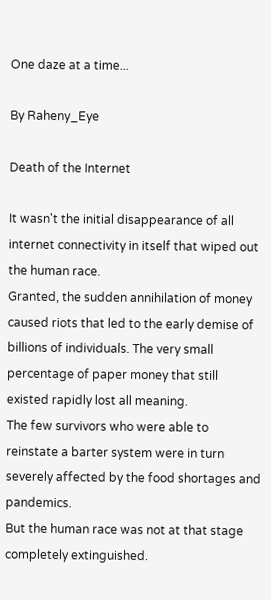One daze at a time...

By Raheny_Eye

Death of the Internet

It wasn't the initial disappearance of all internet connectivity in itself that wiped out the human race.
Granted, the sudden annihilation of money caused riots that led to the early demise of billions of individuals. The very small percentage of paper money that still existed rapidly lost all meaning.
The few survivors who were able to reinstate a barter system were in turn severely affected by the food shortages and pandemics.
But the human race was not at that stage completely extinguished.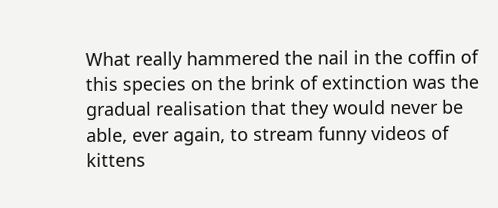What really hammered the nail in the coffin of this species on the brink of extinction was the gradual realisation that they would never be able, ever again, to stream funny videos of kittens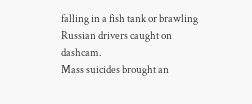falling in a fish tank or brawling Russian drivers caught on dashcam.
Mass suicides brought an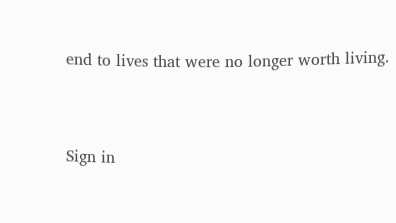end to lives that were no longer worth living.


Sign in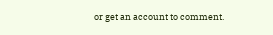or get an account to comment.